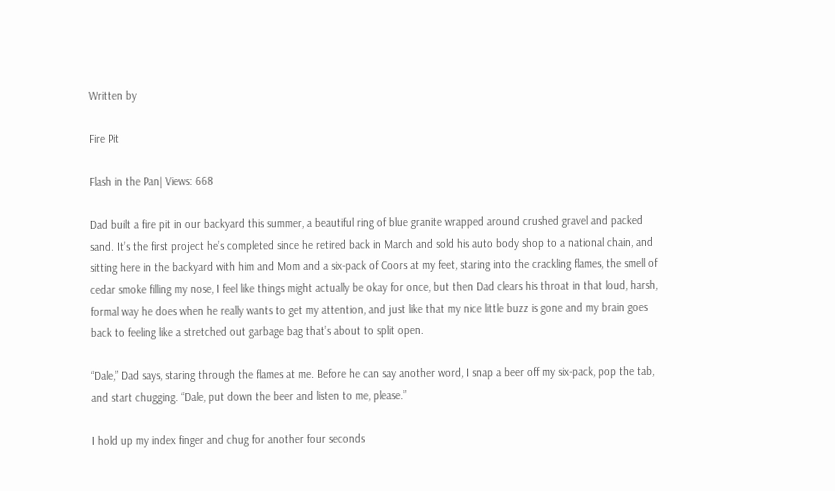Written by

Fire Pit

Flash in the Pan| Views: 668

Dad built a fire pit in our backyard this summer, a beautiful ring of blue granite wrapped around crushed gravel and packed sand. It’s the first project he’s completed since he retired back in March and sold his auto body shop to a national chain, and sitting here in the backyard with him and Mom and a six-pack of Coors at my feet, staring into the crackling flames, the smell of cedar smoke filling my nose, I feel like things might actually be okay for once, but then Dad clears his throat in that loud, harsh, formal way he does when he really wants to get my attention, and just like that my nice little buzz is gone and my brain goes back to feeling like a stretched out garbage bag that’s about to split open.

“Dale,” Dad says, staring through the flames at me. Before he can say another word, I snap a beer off my six-pack, pop the tab, and start chugging. “Dale, put down the beer and listen to me, please.”

I hold up my index finger and chug for another four seconds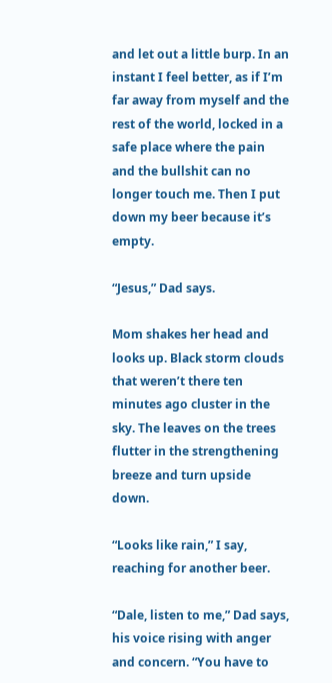and let out a little burp. In an instant I feel better, as if I’m far away from myself and the rest of the world, locked in a safe place where the pain and the bullshit can no longer touch me. Then I put down my beer because it’s empty.

“Jesus,” Dad says.

Mom shakes her head and looks up. Black storm clouds that weren’t there ten minutes ago cluster in the sky. The leaves on the trees flutter in the strengthening breeze and turn upside down.

“Looks like rain,” I say, reaching for another beer.

“Dale, listen to me,” Dad says, his voice rising with anger and concern. “You have to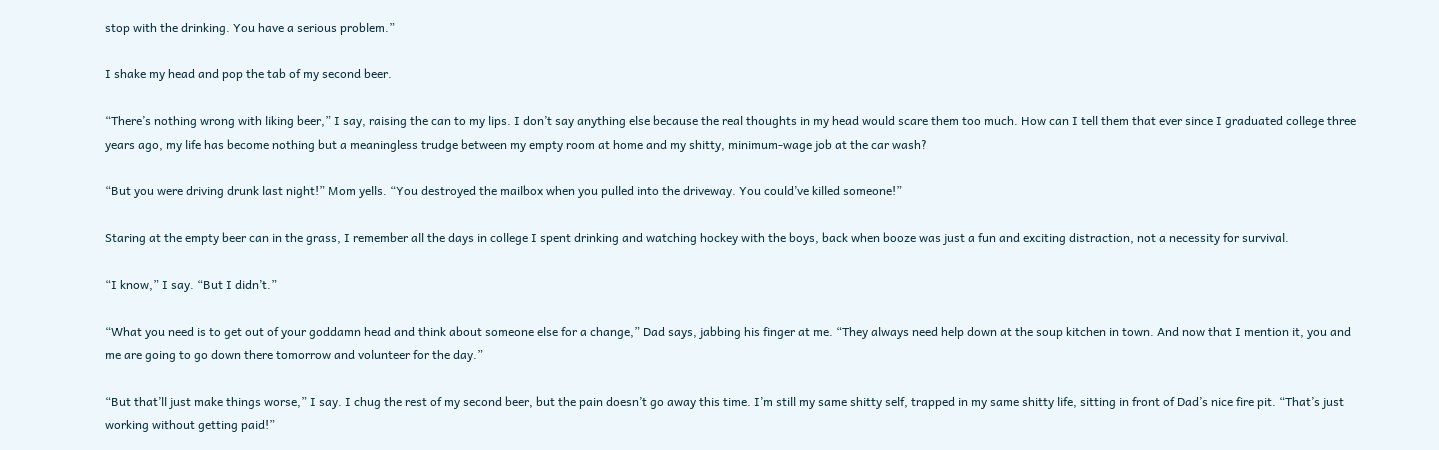stop with the drinking. You have a serious problem.”

I shake my head and pop the tab of my second beer.

“There’s nothing wrong with liking beer,” I say, raising the can to my lips. I don’t say anything else because the real thoughts in my head would scare them too much. How can I tell them that ever since I graduated college three years ago, my life has become nothing but a meaningless trudge between my empty room at home and my shitty, minimum-wage job at the car wash?

“But you were driving drunk last night!” Mom yells. “You destroyed the mailbox when you pulled into the driveway. You could’ve killed someone!”

Staring at the empty beer can in the grass, I remember all the days in college I spent drinking and watching hockey with the boys, back when booze was just a fun and exciting distraction, not a necessity for survival.

“I know,” I say. “But I didn’t.”

“What you need is to get out of your goddamn head and think about someone else for a change,” Dad says, jabbing his finger at me. “They always need help down at the soup kitchen in town. And now that I mention it, you and me are going to go down there tomorrow and volunteer for the day.”

“But that’ll just make things worse,” I say. I chug the rest of my second beer, but the pain doesn’t go away this time. I’m still my same shitty self, trapped in my same shitty life, sitting in front of Dad’s nice fire pit. “That’s just working without getting paid!”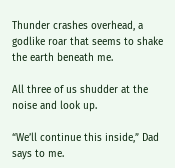Thunder crashes overhead, a godlike roar that seems to shake the earth beneath me.

All three of us shudder at the noise and look up.

“We’ll continue this inside,” Dad says to me.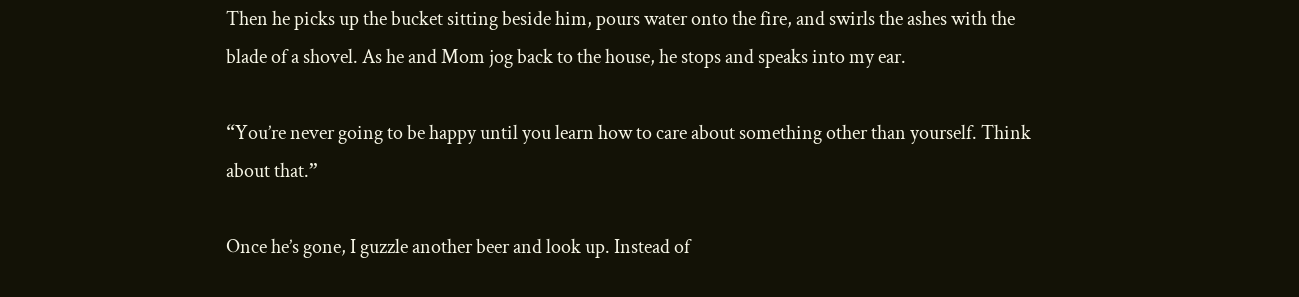Then he picks up the bucket sitting beside him, pours water onto the fire, and swirls the ashes with the blade of a shovel. As he and Mom jog back to the house, he stops and speaks into my ear.

“You’re never going to be happy until you learn how to care about something other than yourself. Think about that.”

Once he’s gone, I guzzle another beer and look up. Instead of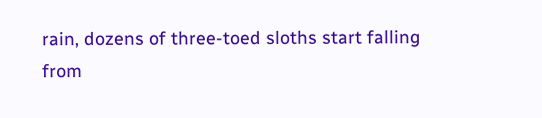rain, dozens of three-toed sloths start falling from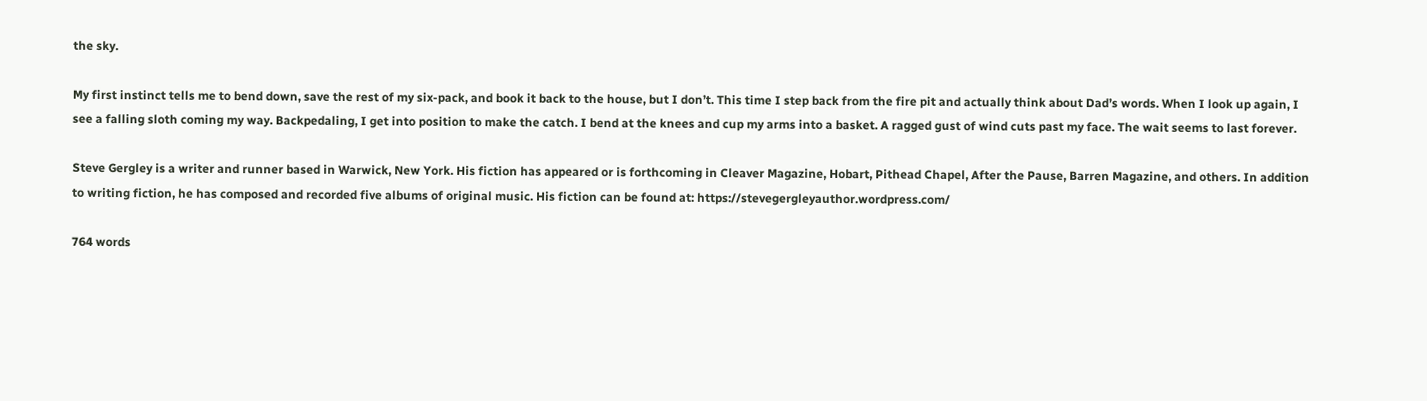the sky.

My first instinct tells me to bend down, save the rest of my six-pack, and book it back to the house, but I don’t. This time I step back from the fire pit and actually think about Dad’s words. When I look up again, I see a falling sloth coming my way. Backpedaling, I get into position to make the catch. I bend at the knees and cup my arms into a basket. A ragged gust of wind cuts past my face. The wait seems to last forever.

Steve Gergley is a writer and runner based in Warwick, New York. His fiction has appeared or is forthcoming in Cleaver Magazine, Hobart, Pithead Chapel, After the Pause, Barren Magazine, and others. In addition to writing fiction, he has composed and recorded five albums of original music. His fiction can be found at: https://stevegergleyauthor.wordpress.com/

764 words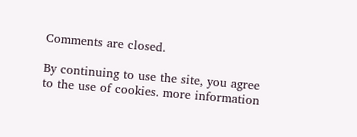Comments are closed.

By continuing to use the site, you agree to the use of cookies. more information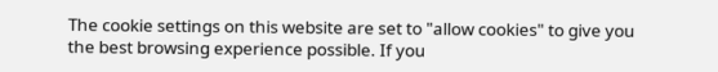The cookie settings on this website are set to "allow cookies" to give you the best browsing experience possible. If you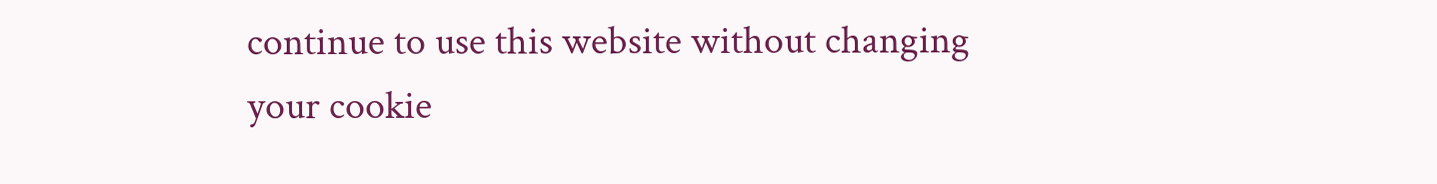continue to use this website without changing your cookie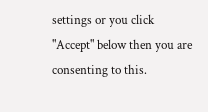settings or you click "Accept" below then you are consenting to this.